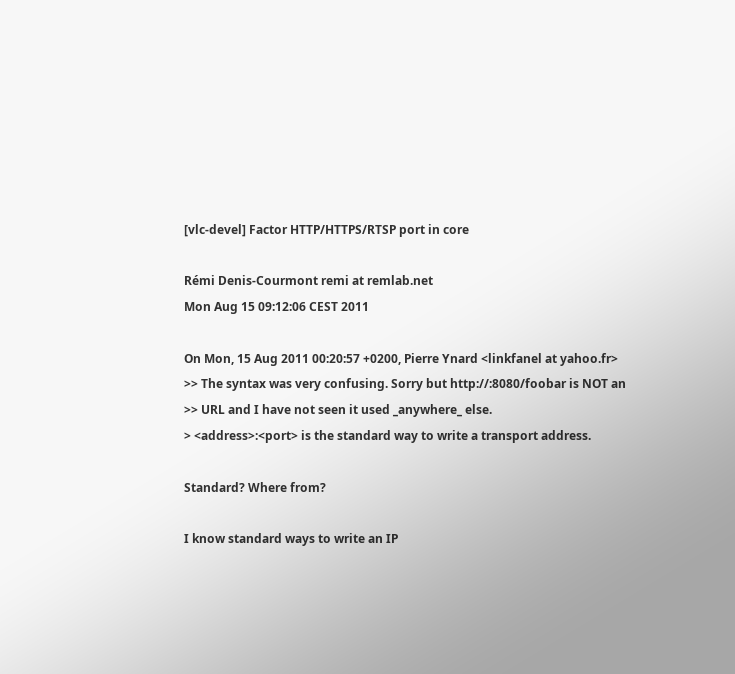[vlc-devel] Factor HTTP/HTTPS/RTSP port in core

Rémi Denis-Courmont remi at remlab.net
Mon Aug 15 09:12:06 CEST 2011

On Mon, 15 Aug 2011 00:20:57 +0200, Pierre Ynard <linkfanel at yahoo.fr>
>> The syntax was very confusing. Sorry but http://:8080/foobar is NOT an
>> URL and I have not seen it used _anywhere_ else.
> <address>:<port> is the standard way to write a transport address.

Standard? Where from?

I know standard ways to write an IP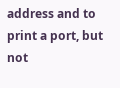address and to print a port, but not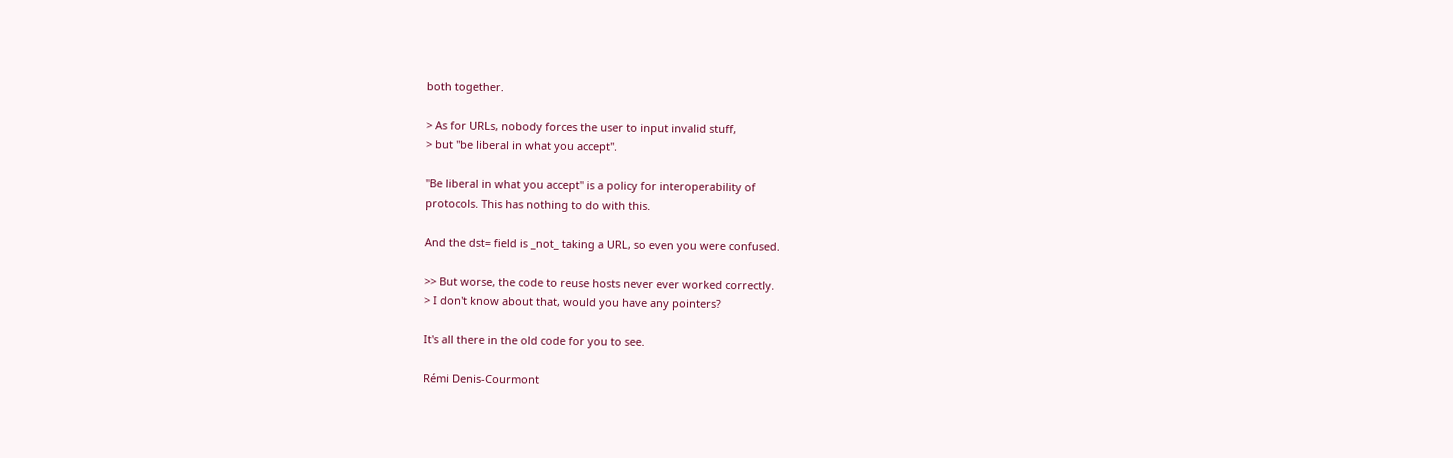both together.

> As for URLs, nobody forces the user to input invalid stuff,
> but "be liberal in what you accept".

"Be liberal in what you accept" is a policy for interoperability of
protocols. This has nothing to do with this.

And the dst= field is _not_ taking a URL, so even you were confused.

>> But worse, the code to reuse hosts never ever worked correctly.
> I don't know about that, would you have any pointers?

It's all there in the old code for you to see.

Rémi Denis-Courmont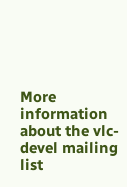More information about the vlc-devel mailing list